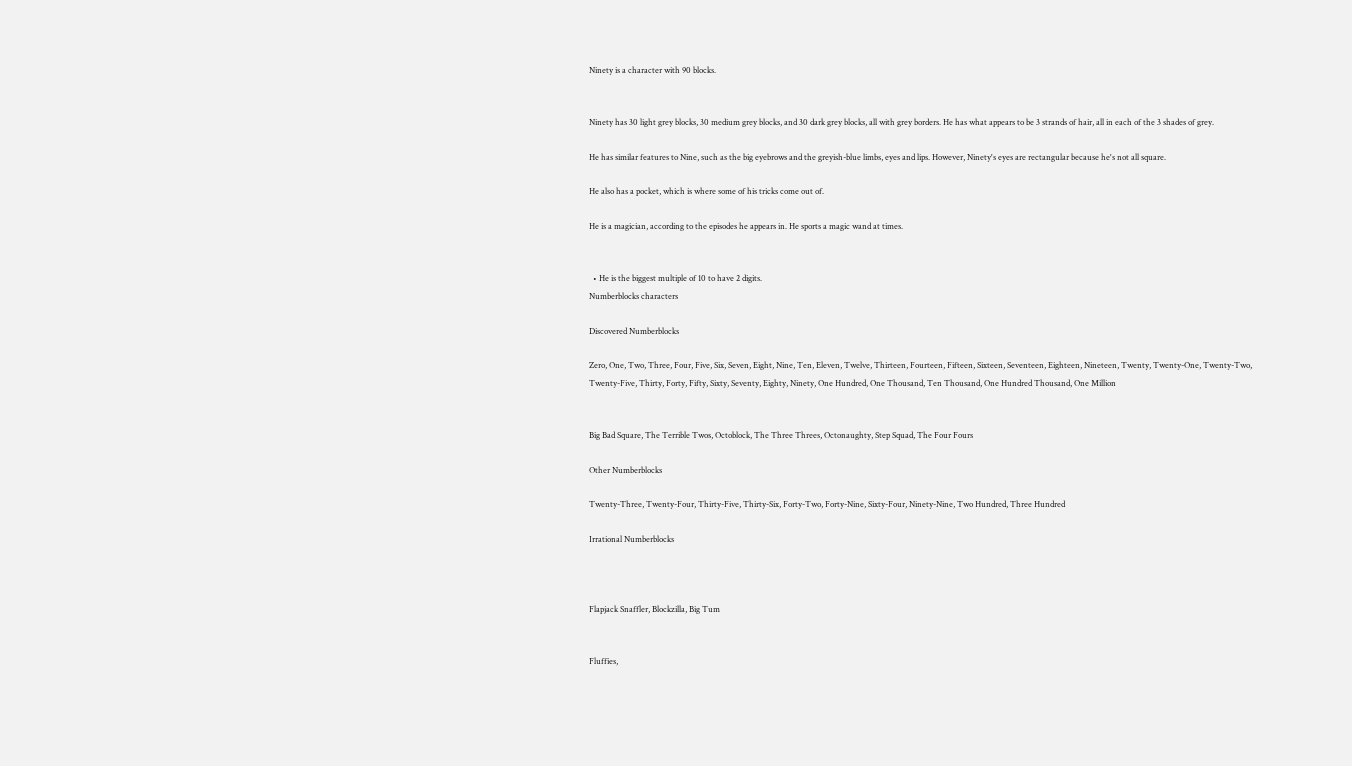Ninety is a character with 90 blocks.


Ninety has 30 light grey blocks, 30 medium grey blocks, and 30 dark grey blocks, all with grey borders. He has what appears to be 3 strands of hair, all in each of the 3 shades of grey.

He has similar features to Nine, such as the big eyebrows and the greyish-blue limbs, eyes and lips. However, Ninety's eyes are rectangular because he's not all square.

He also has a pocket, which is where some of his tricks come out of.

He is a magician, according to the episodes he appears in. He sports a magic wand at times.


  • He is the biggest multiple of 10 to have 2 digits.
Numberblocks characters

Discovered Numberblocks

Zero, One, Two, Three, Four, Five, Six, Seven, Eight, Nine, Ten, Eleven, Twelve, Thirteen, Fourteen, Fifteen, Sixteen, Seventeen, Eighteen, Nineteen, Twenty, Twenty-One, Twenty-Two, Twenty-Five, Thirty, Forty, Fifty, Sixty, Seventy, Eighty, Ninety, One Hundred, One Thousand, Ten Thousand, One Hundred Thousand, One Million


Big Bad Square, The Terrible Twos, Octoblock, The Three Threes, Octonaughty, Step Squad, The Four Fours

Other Numberblocks

Twenty-Three, Twenty-Four, Thirty-Five, Thirty-Six, Forty-Two, Forty-Nine, Sixty-Four, Ninety-Nine, Two Hundred, Three Hundred

Irrational Numberblocks



Flapjack Snaffler, Blockzilla, Big Tum


Fluffies,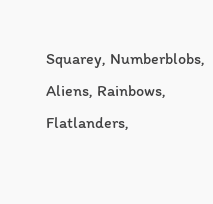Squarey, Numberblobs, Aliens, Rainbows, Flatlanders,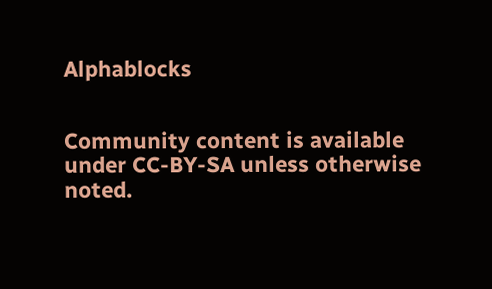Alphablocks


Community content is available under CC-BY-SA unless otherwise noted.